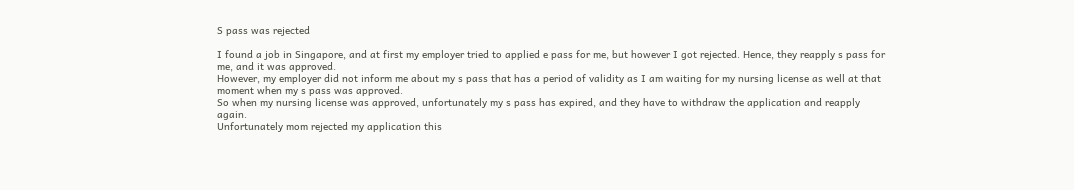S pass was rejected

I found a job in Singapore, and at first my employer tried to applied e pass for me, but however I got rejected. Hence, they reapply s pass for me, and it was approved.
However, my employer did not inform me about my s pass that has a period of validity as I am waiting for my nursing license as well at that moment when my s pass was approved.
So when my nursing license was approved, unfortunately my s pass has expired, and they have to withdraw the application and reapply again.
Unfortunately mom rejected my application this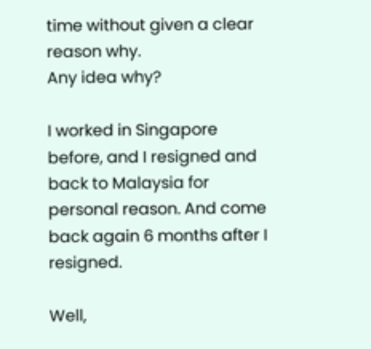time without given a clear reason why.
Any idea why?

I worked in Singapore before, and I resigned and back to Malaysia for personal reason. And come back again 6 months after I resigned.

Well,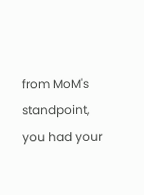from MoM's standpoint, you had your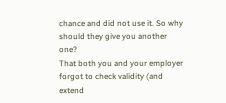chance and did not use it. So why should they give you another one?
That both you and your employer forgot to check validity (and extend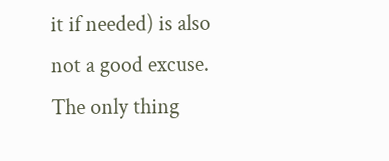it if needed) is also not a good excuse.
The only thing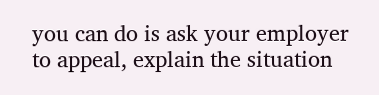you can do is ask your employer to appeal, explain the situation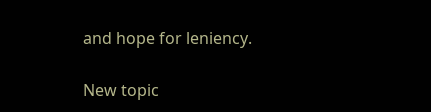and hope for leniency.

New topic